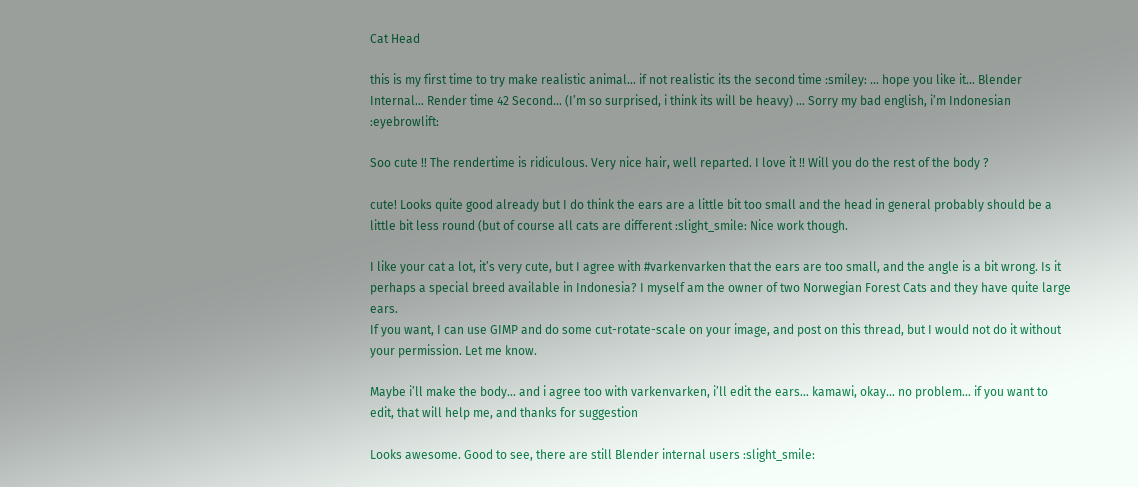Cat Head

this is my first time to try make realistic animal… if not realistic its the second time :smiley: … hope you like it… Blender Internal… Render time 42 Second… (I’m so surprised, i think its will be heavy) … Sorry my bad english, i’m Indonesian :eyebrowlift:

Soo cute !! The rendertime is ridiculous. Very nice hair, well reparted. I love it !! Will you do the rest of the body ?

cute! Looks quite good already but I do think the ears are a little bit too small and the head in general probably should be a little bit less round (but of course all cats are different :slight_smile: Nice work though.

I like your cat a lot, it’s very cute, but I agree with #varkenvarken that the ears are too small, and the angle is a bit wrong. Is it perhaps a special breed available in Indonesia? I myself am the owner of two Norwegian Forest Cats and they have quite large ears.
If you want, I can use GIMP and do some cut-rotate-scale on your image, and post on this thread, but I would not do it without your permission. Let me know.

Maybe i’ll make the body… and i agree too with varkenvarken, i’ll edit the ears… kamawi, okay… no problem… if you want to edit, that will help me, and thanks for suggestion

Looks awesome. Good to see, there are still Blender internal users :slight_smile: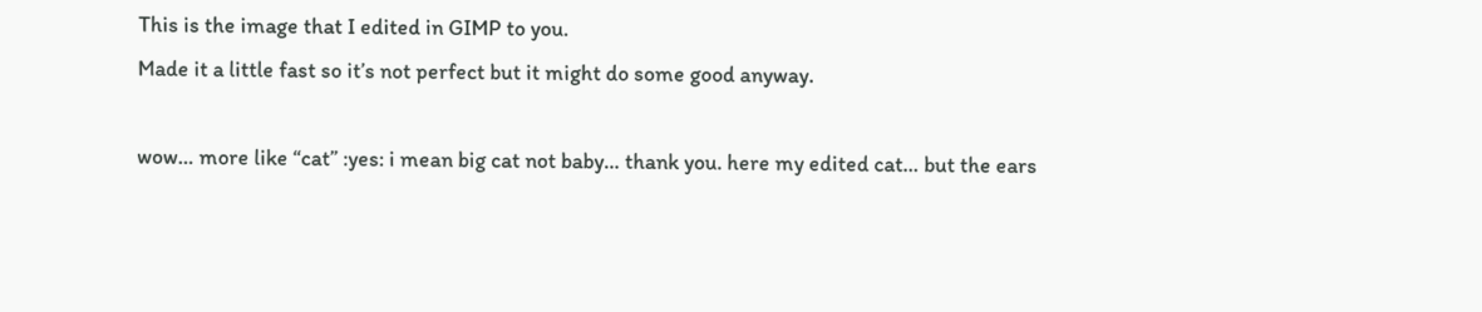This is the image that I edited in GIMP to you.
Made it a little fast so it’s not perfect but it might do some good anyway.

wow… more like “cat” :yes: i mean big cat not baby… thank you. here my edited cat… but the ears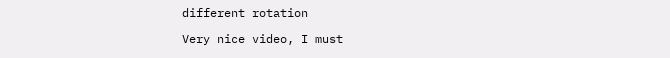different rotation

Very nice video, I must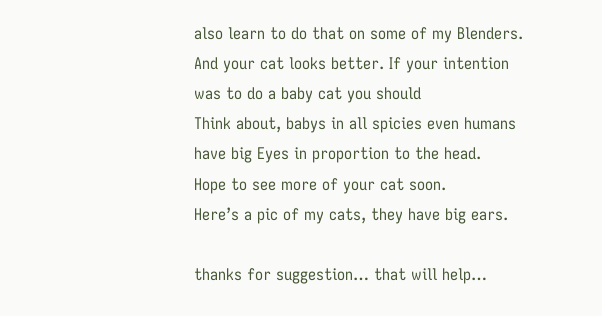also learn to do that on some of my Blenders.
And your cat looks better. If your intention was to do a baby cat you should
Think about, babys in all spicies even humans have big Eyes in proportion to the head.
Hope to see more of your cat soon.
Here’s a pic of my cats, they have big ears.

thanks for suggestion… that will help…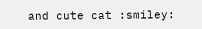and cute cat :smiley: